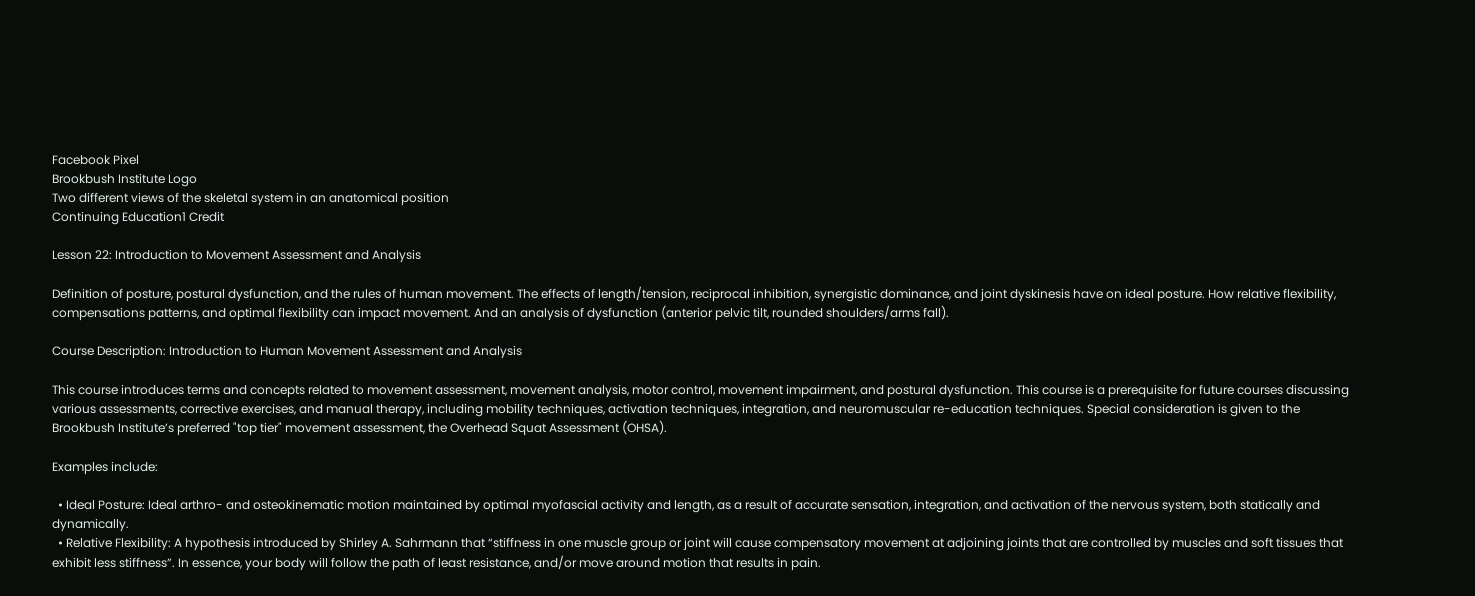Facebook Pixel
Brookbush Institute Logo
Two different views of the skeletal system in an anatomical position
Continuing Education1 Credit

Lesson 22: Introduction to Movement Assessment and Analysis

Definition of posture, postural dysfunction, and the rules of human movement. The effects of length/tension, reciprocal inhibition, synergistic dominance, and joint dyskinesis have on ideal posture. How relative flexibility, compensations patterns, and optimal flexibility can impact movement. And an analysis of dysfunction (anterior pelvic tilt, rounded shoulders/arms fall).

Course Description: Introduction to Human Movement Assessment and Analysis

This course introduces terms and concepts related to movement assessment, movement analysis, motor control, movement impairment, and postural dysfunction. This course is a prerequisite for future courses discussing various assessments, corrective exercises, and manual therapy, including mobility techniques, activation techniques, integration, and neuromuscular re-education techniques. Special consideration is given to the Brookbush Institute’s preferred "top tier" movement assessment, the Overhead Squat Assessment (OHSA).

Examples include:

  • Ideal Posture: Ideal arthro- and osteokinematic motion maintained by optimal myofascial activity and length, as a result of accurate sensation, integration, and activation of the nervous system, both statically and dynamically.
  • Relative Flexibility: A hypothesis introduced by Shirley A. Sahrmann that “stiffness in one muscle group or joint will cause compensatory movement at adjoining joints that are controlled by muscles and soft tissues that exhibit less stiffness”. In essence, your body will follow the path of least resistance, and/or move around motion that results in pain.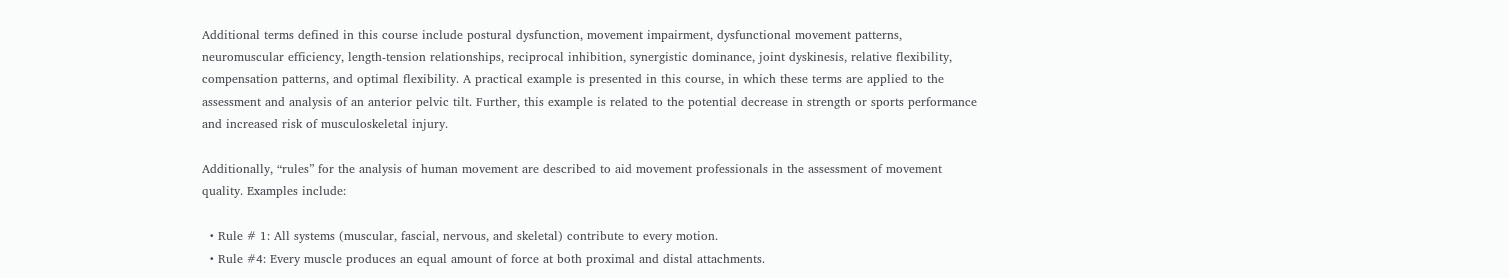Additional terms defined in this course include postural dysfunction, movement impairment, dysfunctional movement patterns, neuromuscular efficiency, length-tension relationships, reciprocal inhibition, synergistic dominance, joint dyskinesis, relative flexibility, compensation patterns, and optimal flexibility. A practical example is presented in this course, in which these terms are applied to the assessment and analysis of an anterior pelvic tilt. Further, this example is related to the potential decrease in strength or sports performance and increased risk of musculoskeletal injury.

Additionally, “rules” for the analysis of human movement are described to aid movement professionals in the assessment of movement quality. Examples include:

  • Rule # 1: All systems (muscular, fascial, nervous, and skeletal) contribute to every motion.
  • Rule #4: Every muscle produces an equal amount of force at both proximal and distal attachments.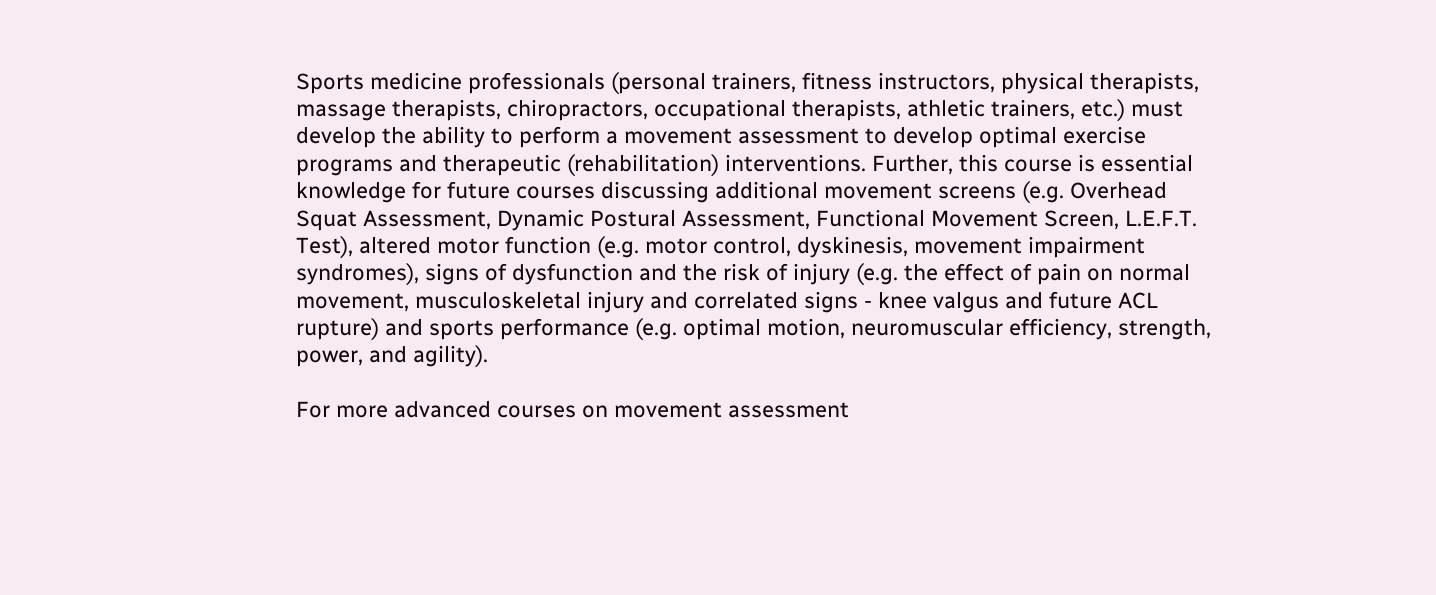Sports medicine professionals (personal trainers, fitness instructors, physical therapists, massage therapists, chiropractors, occupational therapists, athletic trainers, etc.) must develop the ability to perform a movement assessment to develop optimal exercise programs and therapeutic (rehabilitation) interventions. Further, this course is essential knowledge for future courses discussing additional movement screens (e.g. Overhead Squat Assessment, Dynamic Postural Assessment, Functional Movement Screen, L.E.F.T. Test), altered motor function (e.g. motor control, dyskinesis, movement impairment syndromes), signs of dysfunction and the risk of injury (e.g. the effect of pain on normal movement, musculoskeletal injury and correlated signs - knee valgus and future ACL rupture) and sports performance (e.g. optimal motion, neuromuscular efficiency, strength, power, and agility).

For more advanced courses on movement assessment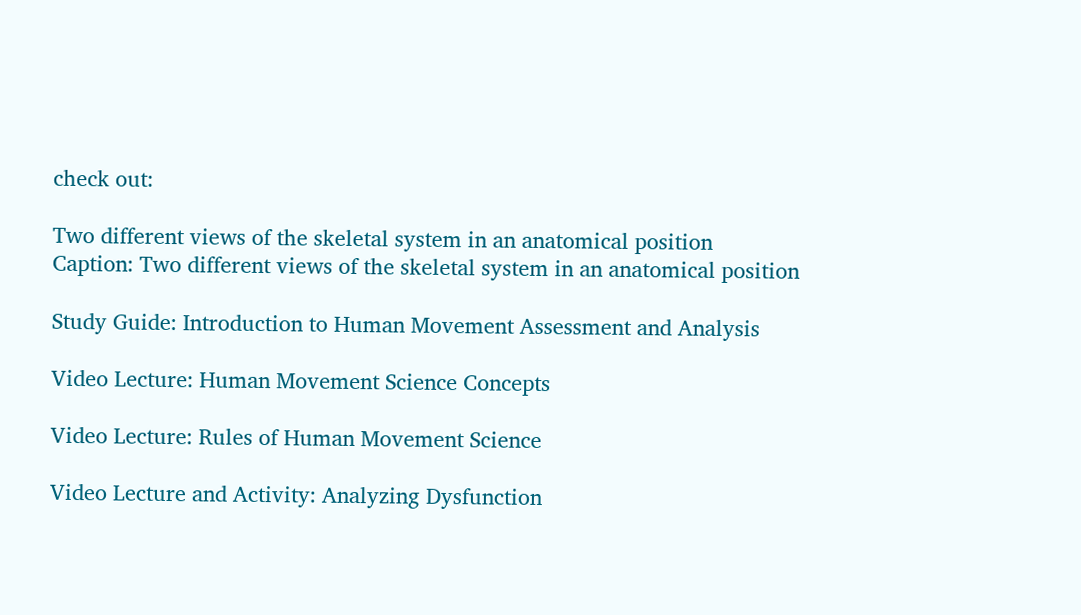check out:

Two different views of the skeletal system in an anatomical position
Caption: Two different views of the skeletal system in an anatomical position

Study Guide: Introduction to Human Movement Assessment and Analysis

Video Lecture: Human Movement Science Concepts

Video Lecture: Rules of Human Movement Science

Video Lecture and Activity: Analyzing Dysfunction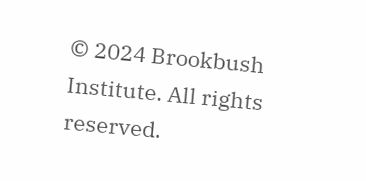© 2024 Brookbush Institute. All rights reserved.